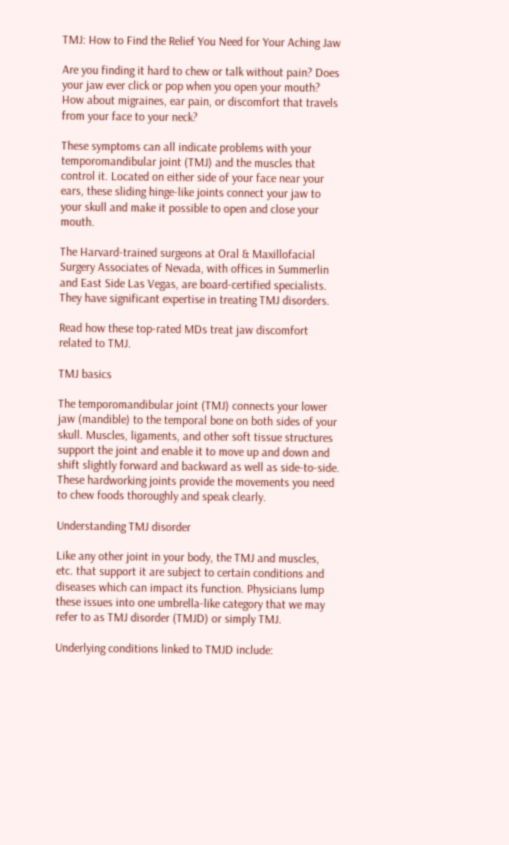TMJ: How to Find the Relief You Need for Your Aching Jaw

Are you finding it hard to chew or talk without pain? Does your jaw ever click or pop when you open your mouth? How about migraines, ear pain, or discomfort that travels from your face to your neck?

These symptoms can all indicate problems with your temporomandibular joint (TMJ) and the muscles that control it. Located on either side of your face near your ears, these sliding hinge-like joints connect your jaw to your skull and make it possible to open and close your mouth.

The Harvard-trained surgeons at Oral & Maxillofacial Surgery Associates of Nevada, with offices in Summerlin and East Side Las Vegas, are board-certified specialists. They have significant expertise in treating TMJ disorders.

Read how these top-rated MDs treat jaw discomfort related to TMJ.

TMJ basics

The temporomandibular joint (TMJ) connects your lower jaw (mandible) to the temporal bone on both sides of your skull. Muscles, ligaments, and other soft tissue structures support the joint and enable it to move up and down and shift slightly forward and backward as well as side-to-side. These hardworking joints provide the movements you need to chew foods thoroughly and speak clearly.

Understanding TMJ disorder

Like any other joint in your body, the TMJ and muscles, etc. that support it are subject to certain conditions and diseases which can impact its function. Physicians lump these issues into one umbrella-like category that we may refer to as TMJ disorder (TMJD) or simply TMJ.

Underlying conditions linked to TMJD include: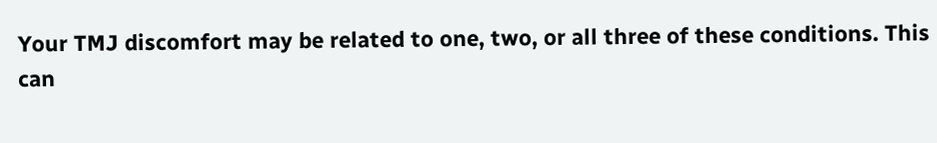Your TMJ discomfort may be related to one, two, or all three of these conditions. This can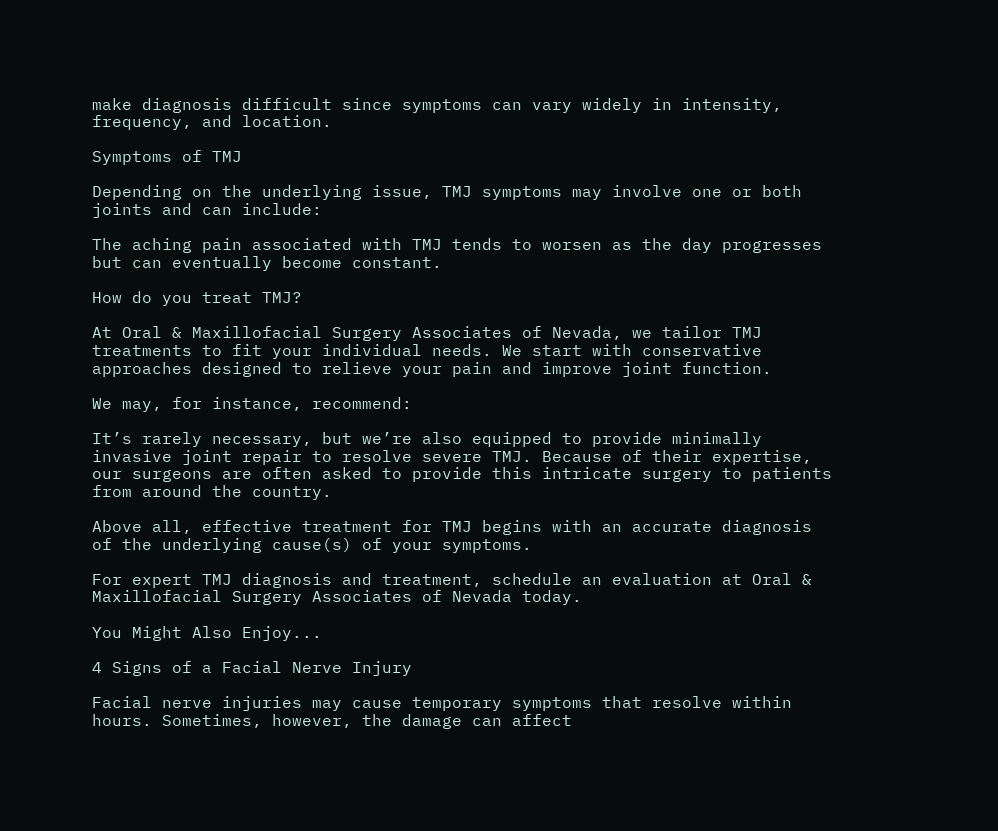make diagnosis difficult since symptoms can vary widely in intensity, frequency, and location.

Symptoms of TMJ

Depending on the underlying issue, TMJ symptoms may involve one or both joints and can include:

The aching pain associated with TMJ tends to worsen as the day progresses but can eventually become constant.

How do you treat TMJ?

At Oral & Maxillofacial Surgery Associates of Nevada, we tailor TMJ treatments to fit your individual needs. We start with conservative approaches designed to relieve your pain and improve joint function.

We may, for instance, recommend:

It’s rarely necessary, but we’re also equipped to provide minimally invasive joint repair to resolve severe TMJ. Because of their expertise, our surgeons are often asked to provide this intricate surgery to patients from around the country.

Above all, effective treatment for TMJ begins with an accurate diagnosis of the underlying cause(s) of your symptoms.

For expert TMJ diagnosis and treatment, schedule an evaluation at Oral & Maxillofacial Surgery Associates of Nevada today.

You Might Also Enjoy...

4 Signs of a Facial Nerve Injury

Facial nerve injuries may cause temporary symptoms that resolve within hours. Sometimes, however, the damage can affect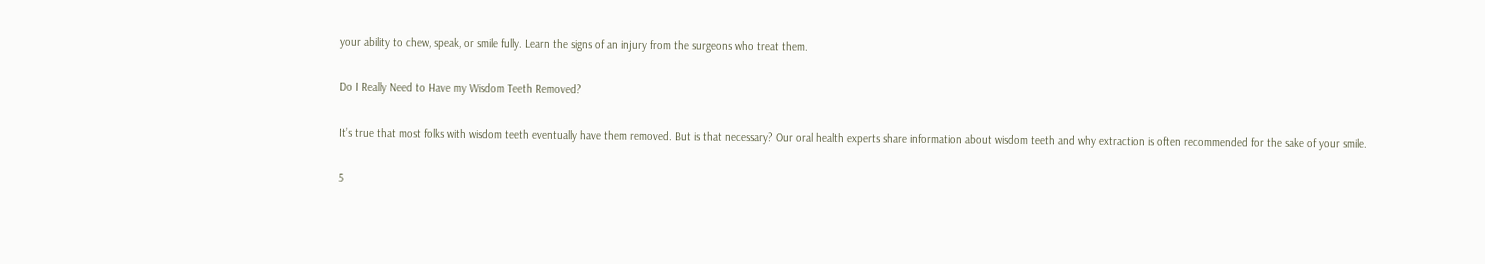your ability to chew, speak, or smile fully. Learn the signs of an injury from the surgeons who treat them.

Do I Really Need to Have my Wisdom Teeth Removed?

It’s true that most folks with wisdom teeth eventually have them removed. But is that necessary? Our oral health experts share information about wisdom teeth and why extraction is often recommended for the sake of your smile.

5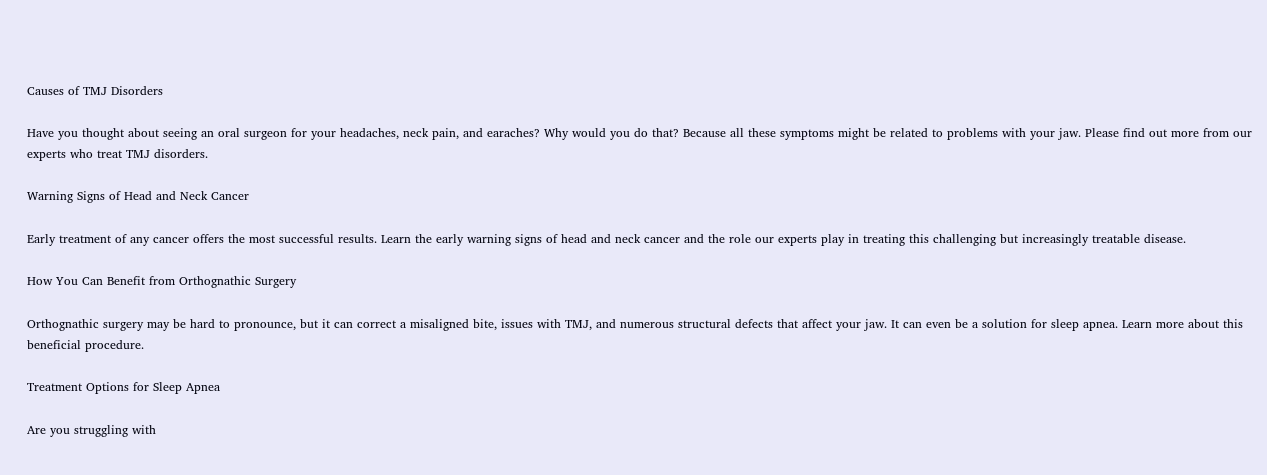Causes of TMJ Disorders

Have you thought about seeing an oral surgeon for your headaches, neck pain, and earaches? Why would you do that? Because all these symptoms might be related to problems with your jaw. Please find out more from our experts who treat TMJ disorders.

Warning Signs of Head and Neck Cancer

Early treatment of any cancer offers the most successful results. Learn the early warning signs of head and neck cancer and the role our experts play in treating this challenging but increasingly treatable disease.

How You Can Benefit from Orthognathic Surgery

Orthognathic surgery may be hard to pronounce, but it can correct a misaligned bite, issues with TMJ, and numerous structural defects that affect your jaw. It can even be a solution for sleep apnea. Learn more about this beneficial procedure.

Treatment Options for Sleep Apnea

Are you struggling with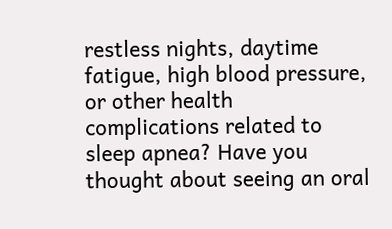restless nights, daytime fatigue, high blood pressure, or other health complications related to sleep apnea? Have you thought about seeing an oral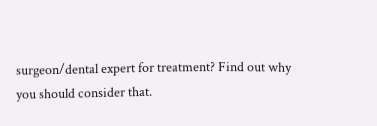surgeon/dental expert for treatment? Find out why you should consider that.